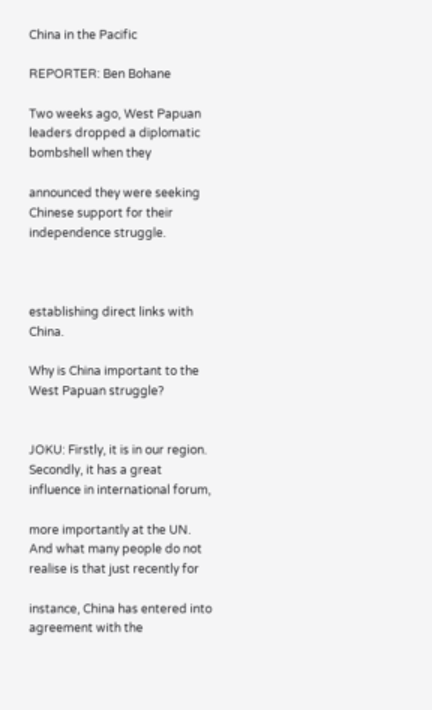China in the Pacific

REPORTER: Ben Bohane

Two weeks ago, West Papuan leaders dropped a diplomatic bombshell when they

announced they were seeking Chinese support for their independence struggle.



establishing direct links with China.

Why is China important to the West Papuan struggle?


JOKU: Firstly, it is in our region. Secondly, it has a great influence in international forum,

more importantly at the UN. And what many people do not realise is that just recently for

instance, China has entered into agreement with the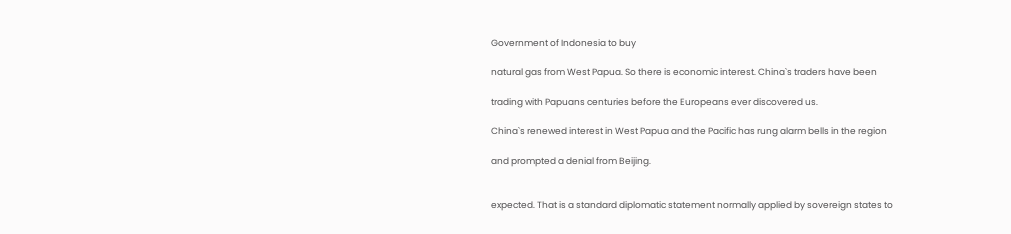Government of Indonesia to buy

natural gas from West Papua. So there is economic interest. China`s traders have been

trading with Papuans centuries before the Europeans ever discovered us.

China`s renewed interest in West Papua and the Pacific has rung alarm bells in the region

and prompted a denial from Beijing.


expected. That is a standard diplomatic statement normally applied by sovereign states to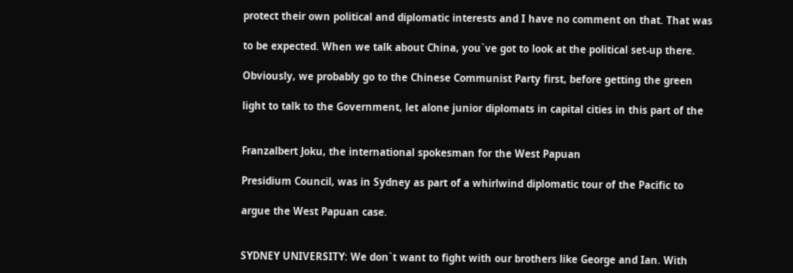protect their own political and diplomatic interests and I have no comment on that. That was

to be expected. When we talk about China, you`ve got to look at the political set-up there.

Obviously, we probably go to the Chinese Communist Party first, before getting the green

light to talk to the Government, let alone junior diplomats in capital cities in this part of the


Franzalbert Joku, the international spokesman for the West Papuan

Presidium Council, was in Sydney as part of a whirlwind diplomatic tour of the Pacific to

argue the West Papuan case.


SYDNEY UNIVERSITY: We don`t want to fight with our brothers like George and Ian. With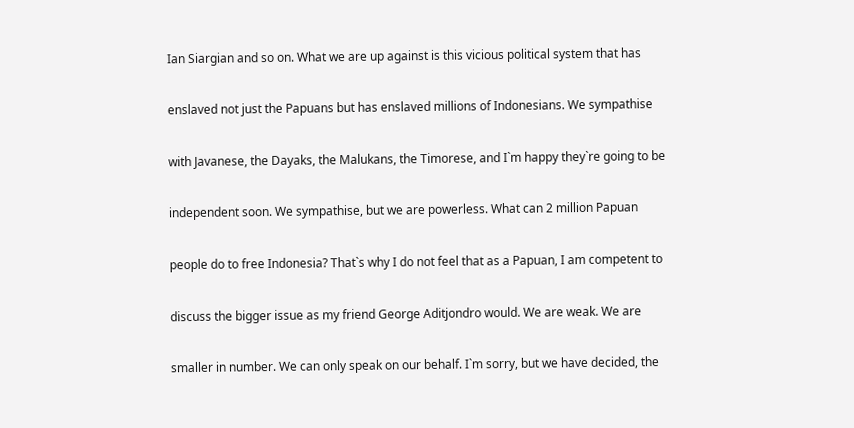Ian Siargian and so on. What we are up against is this vicious political system that has

enslaved not just the Papuans but has enslaved millions of Indonesians. We sympathise

with Javanese, the Dayaks, the Malukans, the Timorese, and I`m happy they`re going to be

independent soon. We sympathise, but we are powerless. What can 2 million Papuan

people do to free Indonesia? That`s why I do not feel that as a Papuan, I am competent to

discuss the bigger issue as my friend George Aditjondro would. We are weak. We are

smaller in number. We can only speak on our behalf. I`m sorry, but we have decided, the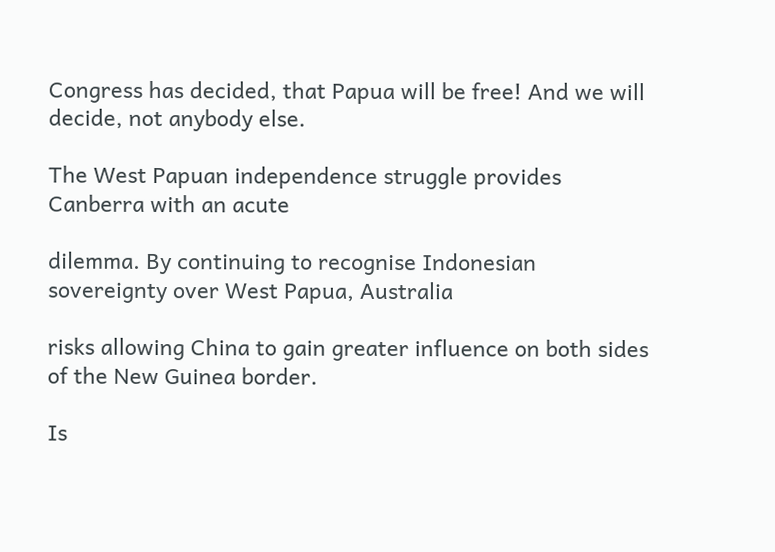Congress has decided, that Papua will be free! And we will decide, not anybody else.

The West Papuan independence struggle provides Canberra with an acute

dilemma. By continuing to recognise Indonesian sovereignty over West Papua, Australia

risks allowing China to gain greater influence on both sides of the New Guinea border.

Is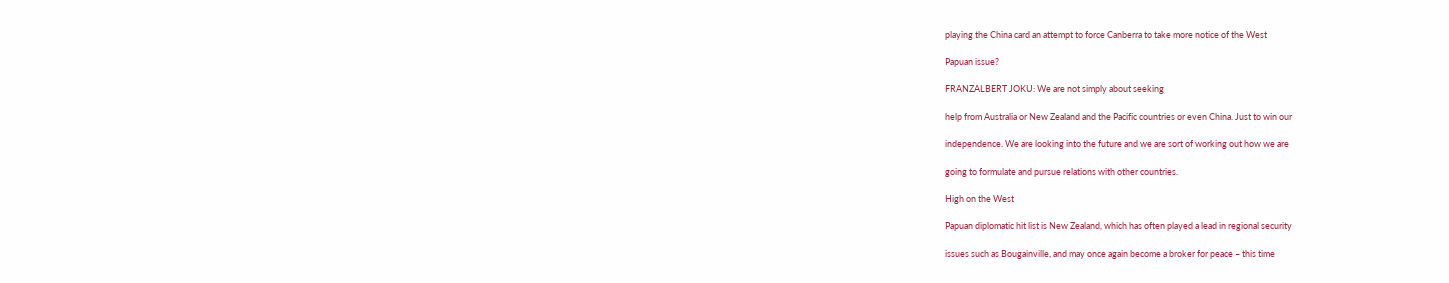playing the China card an attempt to force Canberra to take more notice of the West

Papuan issue?

FRANZALBERT JOKU: We are not simply about seeking

help from Australia or New Zealand and the Pacific countries or even China. Just to win our

independence. We are looking into the future and we are sort of working out how we are

going to formulate and pursue relations with other countries.

High on the West

Papuan diplomatic hit list is New Zealand, which has often played a lead in regional security

issues such as Bougainville, and may once again become a broker for peace – this time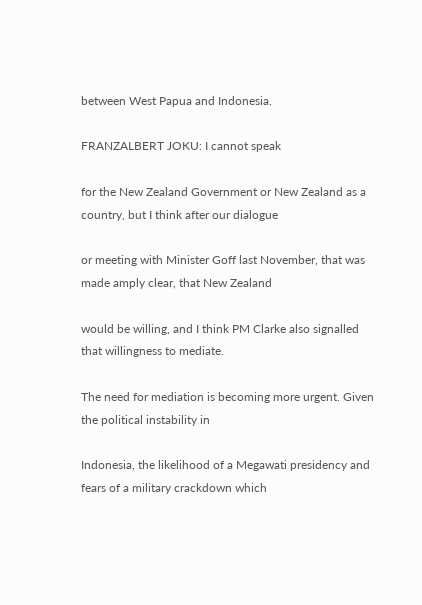between West Papua and Indonesia.

FRANZALBERT JOKU: I cannot speak

for the New Zealand Government or New Zealand as a country, but I think after our dialogue

or meeting with Minister Goff last November, that was made amply clear, that New Zealand

would be willing, and I think PM Clarke also signalled that willingness to mediate.

The need for mediation is becoming more urgent. Given the political instability in

Indonesia, the likelihood of a Megawati presidency and fears of a military crackdown which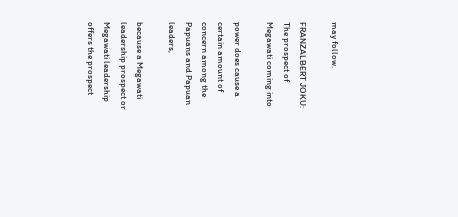may follow.

FRANZALBERT JOKU: The prospect of Megawati coming into

power does cause a certain amount of concern among the Papuans and Papuan leaders,

because a Megawati leadership prospect or Megawati leadership offers the prospect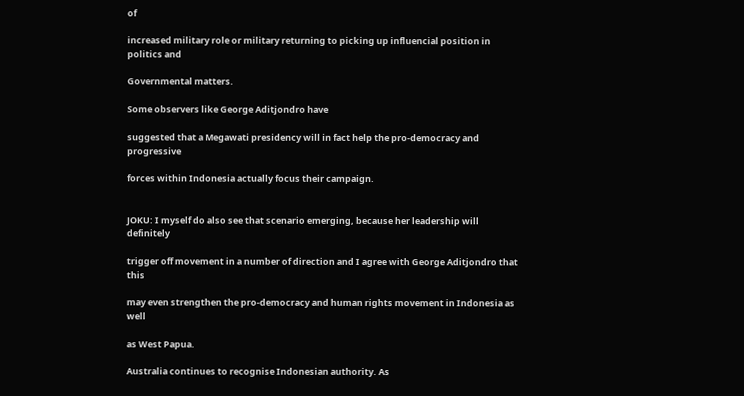of

increased military role or military returning to picking up influencial position in politics and

Governmental matters.

Some observers like George Aditjondro have

suggested that a Megawati presidency will in fact help the pro-democracy and progressive

forces within Indonesia actually focus their campaign.


JOKU: I myself do also see that scenario emerging, because her leadership will definitely

trigger off movement in a number of direction and I agree with George Aditjondro that this

may even strengthen the pro-democracy and human rights movement in Indonesia as well

as West Papua.

Australia continues to recognise Indonesian authority. As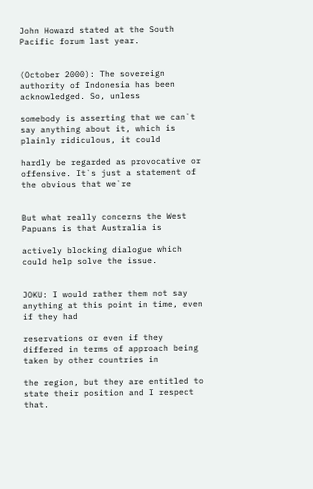John Howard stated at the South Pacific forum last year.


(October 2000): The sovereign authority of Indonesia has been acknowledged. So, unless

somebody is asserting that we can`t say anything about it, which is plainly ridiculous, it could

hardly be regarded as provocative or offensive. It`s just a statement of the obvious that we`re


But what really concerns the West Papuans is that Australia is

actively blocking dialogue which could help solve the issue.


JOKU: I would rather them not say anything at this point in time, even if they had

reservations or even if they differed in terms of approach being taken by other countries in

the region, but they are entitled to state their position and I respect that.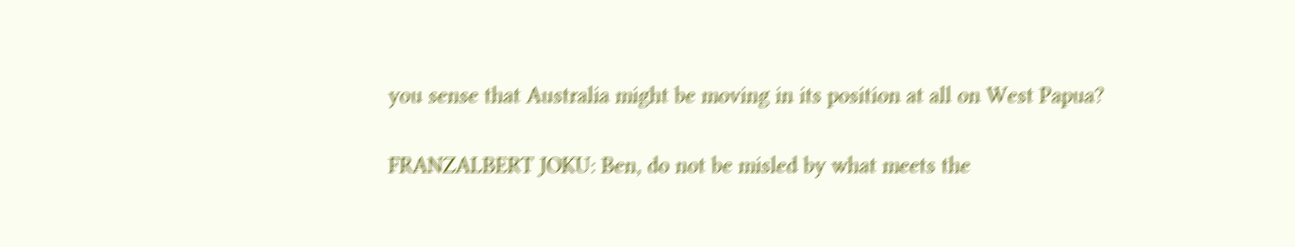you sense that Australia might be moving in its position at all on West Papua?

FRANZALBERT JOKU: Ben, do not be misled by what meets the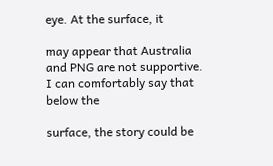eye. At the surface, it

may appear that Australia and PNG are not supportive. I can comfortably say that below the

surface, the story could be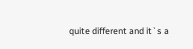quite different and it`s a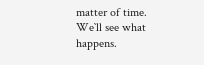matter of time. We`ll see what happens.